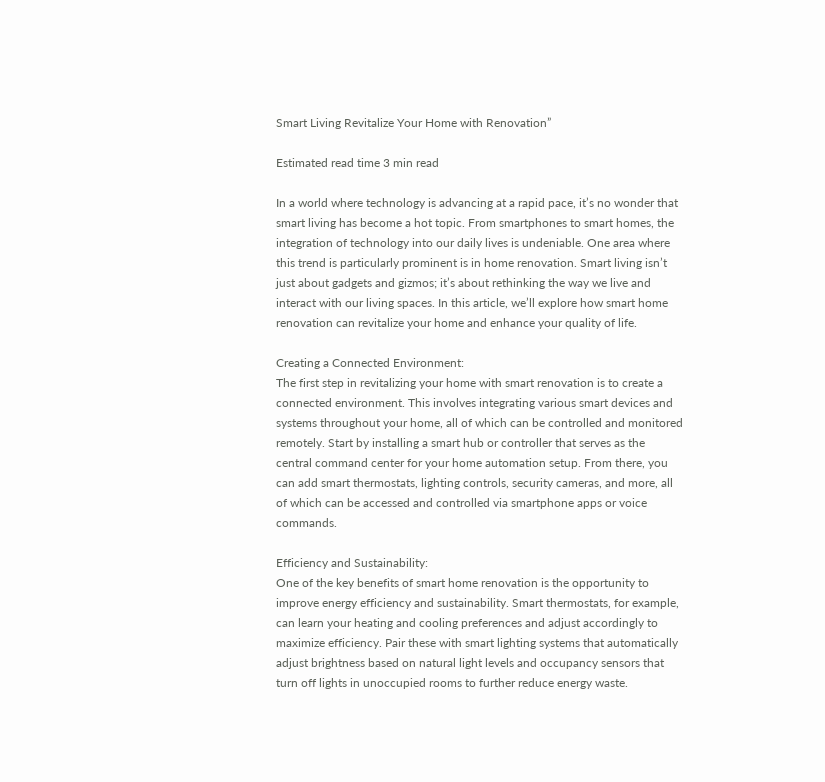Smart Living Revitalize Your Home with Renovation”

Estimated read time 3 min read

In a world where technology is advancing at a rapid pace, it’s no wonder that smart living has become a hot topic. From smartphones to smart homes, the integration of technology into our daily lives is undeniable. One area where this trend is particularly prominent is in home renovation. Smart living isn’t just about gadgets and gizmos; it’s about rethinking the way we live and interact with our living spaces. In this article, we’ll explore how smart home renovation can revitalize your home and enhance your quality of life.

Creating a Connected Environment:
The first step in revitalizing your home with smart renovation is to create a connected environment. This involves integrating various smart devices and systems throughout your home, all of which can be controlled and monitored remotely. Start by installing a smart hub or controller that serves as the central command center for your home automation setup. From there, you can add smart thermostats, lighting controls, security cameras, and more, all of which can be accessed and controlled via smartphone apps or voice commands.

Efficiency and Sustainability:
One of the key benefits of smart home renovation is the opportunity to improve energy efficiency and sustainability. Smart thermostats, for example, can learn your heating and cooling preferences and adjust accordingly to maximize efficiency. Pair these with smart lighting systems that automatically adjust brightness based on natural light levels and occupancy sensors that turn off lights in unoccupied rooms to further reduce energy waste.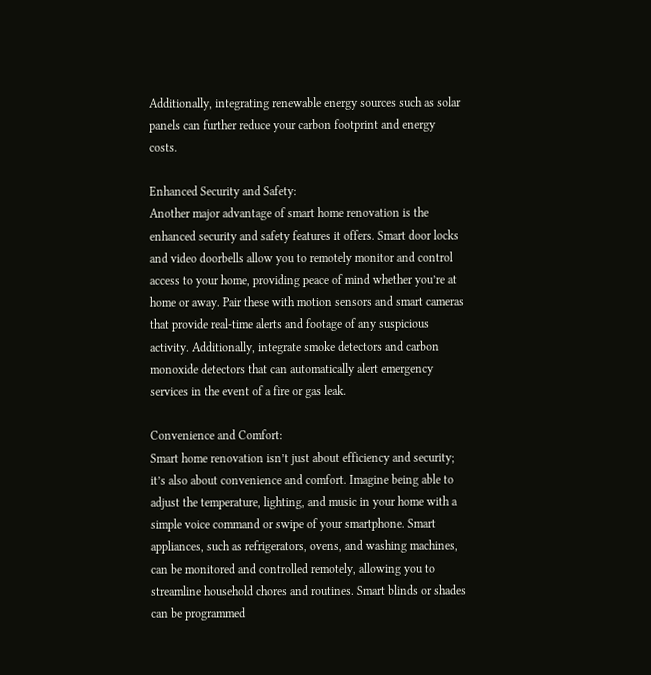Additionally, integrating renewable energy sources such as solar panels can further reduce your carbon footprint and energy costs.

Enhanced Security and Safety:
Another major advantage of smart home renovation is the enhanced security and safety features it offers. Smart door locks and video doorbells allow you to remotely monitor and control access to your home, providing peace of mind whether you’re at home or away. Pair these with motion sensors and smart cameras that provide real-time alerts and footage of any suspicious activity. Additionally, integrate smoke detectors and carbon monoxide detectors that can automatically alert emergency services in the event of a fire or gas leak.

Convenience and Comfort:
Smart home renovation isn’t just about efficiency and security; it’s also about convenience and comfort. Imagine being able to adjust the temperature, lighting, and music in your home with a simple voice command or swipe of your smartphone. Smart appliances, such as refrigerators, ovens, and washing machines, can be monitored and controlled remotely, allowing you to streamline household chores and routines. Smart blinds or shades can be programmed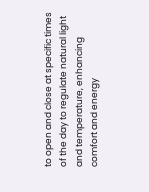to open and close at specific times of the day to regulate natural light and temperature, enhancing comfort and energy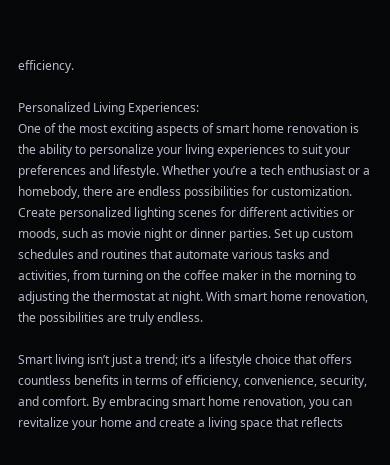efficiency.

Personalized Living Experiences:
One of the most exciting aspects of smart home renovation is the ability to personalize your living experiences to suit your preferences and lifestyle. Whether you’re a tech enthusiast or a homebody, there are endless possibilities for customization. Create personalized lighting scenes for different activities or moods, such as movie night or dinner parties. Set up custom schedules and routines that automate various tasks and activities, from turning on the coffee maker in the morning to adjusting the thermostat at night. With smart home renovation, the possibilities are truly endless.

Smart living isn’t just a trend; it’s a lifestyle choice that offers countless benefits in terms of efficiency, convenience, security, and comfort. By embracing smart home renovation, you can revitalize your home and create a living space that reflects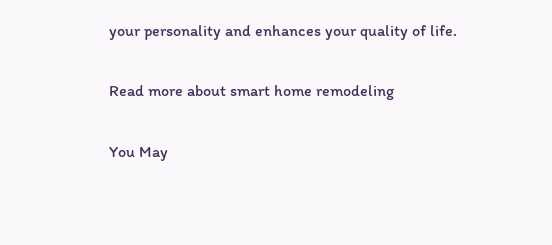your personality and enhances your quality of life.

Read more about smart home remodeling

You May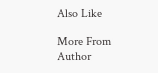Also Like

More From Author